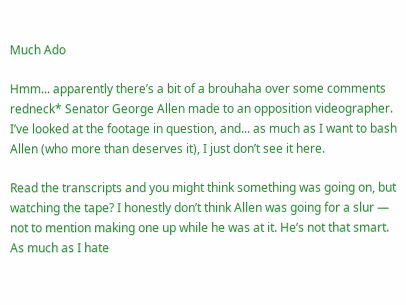Much Ado

Hmm... apparently there’s a bit of a brouhaha over some comments redneck* Senator George Allen made to an opposition videographer. I’ve looked at the footage in question, and... as much as I want to bash Allen (who more than deserves it), I just don’t see it here.

Read the transcripts and you might think something was going on, but watching the tape? I honestly don’t think Allen was going for a slur — not to mention making one up while he was at it. He’s not that smart. As much as I hate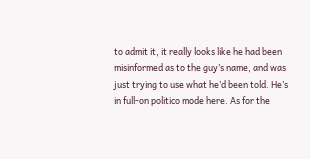to admit it, it really looks like he had been misinformed as to the guy’s name, and was just trying to use what he’d been told. He’s in full-on politico mode here. As for the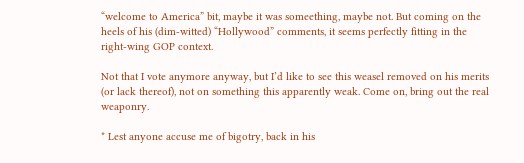“welcome to America” bit, maybe it was someething, maybe not. But coming on the heels of his (dim-witted) “Hollywood” comments, it seems perfectly fitting in the right-wing GOP context.

Not that I vote anymore anyway, but I’d like to see this weasel removed on his merits (or lack thereof), not on something this apparently weak. Come on, bring out the real weaponry.

* Lest anyone accuse me of bigotry, back in his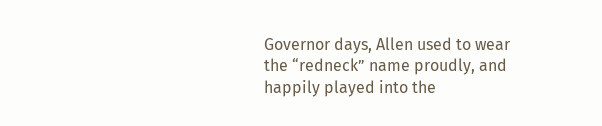Governor days, Allen used to wear the “redneck” name proudly, and happily played into the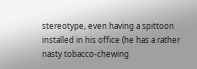stereotype, even having a spittoon installed in his office (he has a rather nasty tobacco-chewing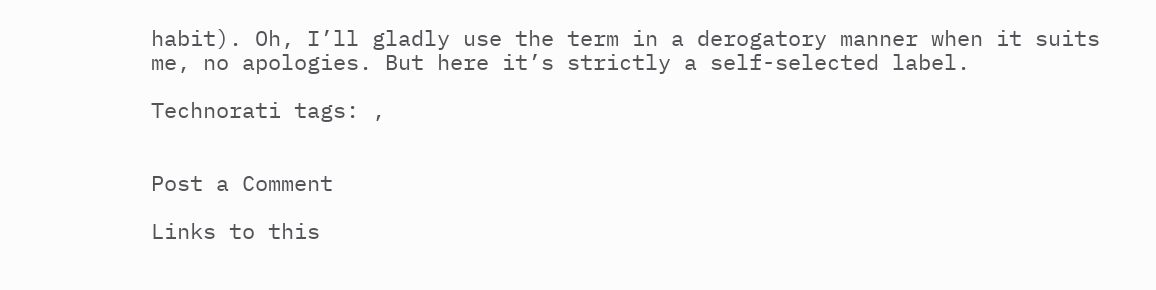habit). Oh, I’ll gladly use the term in a derogatory manner when it suits me, no apologies. But here it’s strictly a self-selected label.

Technorati tags: ,


Post a Comment

Links to this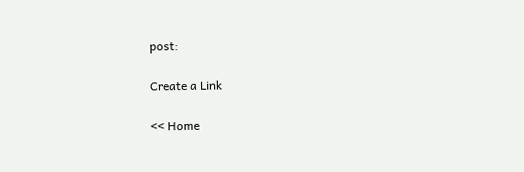post:

Create a Link

<< Home